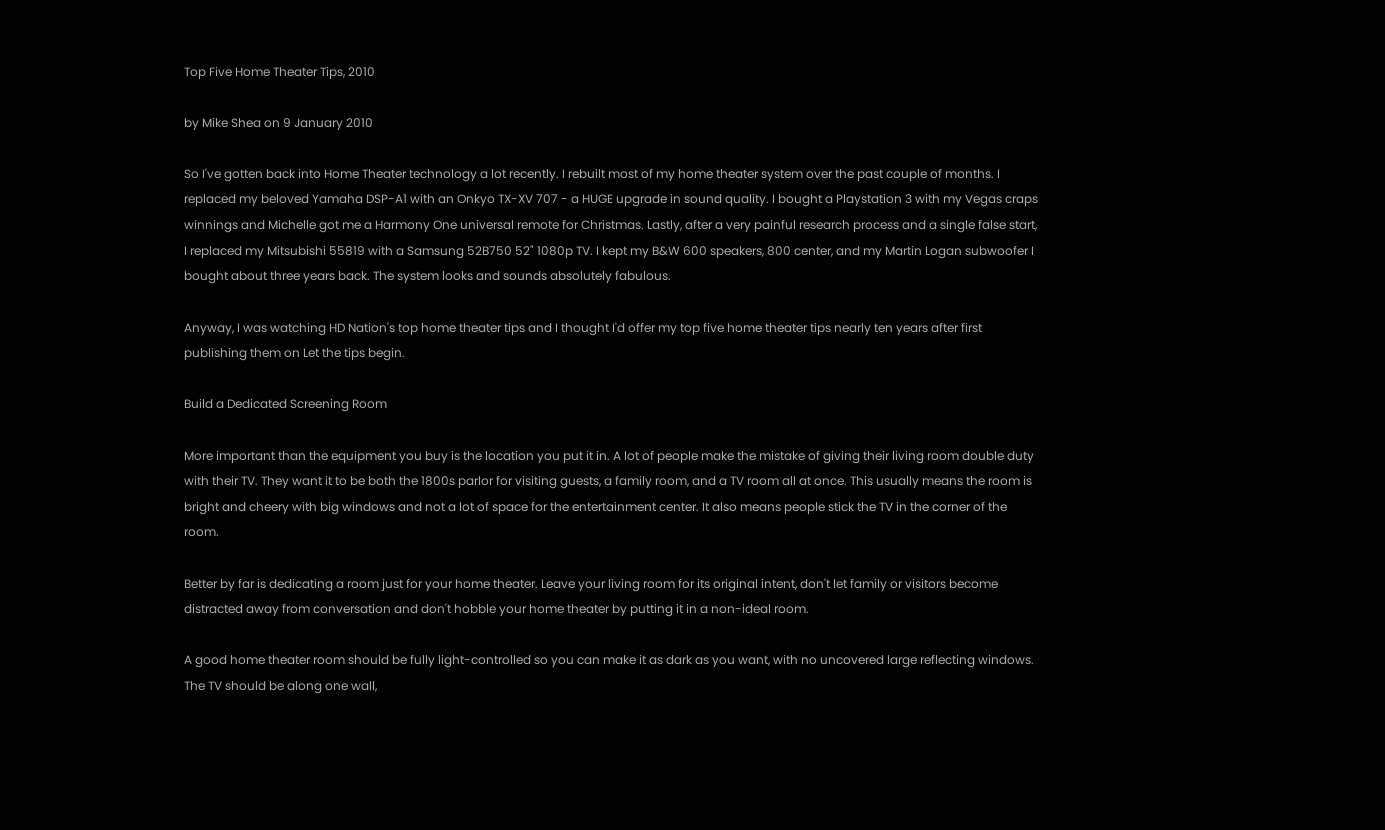Top Five Home Theater Tips, 2010

by Mike Shea on 9 January 2010

So I've gotten back into Home Theater technology a lot recently. I rebuilt most of my home theater system over the past couple of months. I replaced my beloved Yamaha DSP-A1 with an Onkyo TX-XV 707 - a HUGE upgrade in sound quality. I bought a Playstation 3 with my Vegas craps winnings and Michelle got me a Harmony One universal remote for Christmas. Lastly, after a very painful research process and a single false start, I replaced my Mitsubishi 55819 with a Samsung 52B750 52" 1080p TV. I kept my B&W 600 speakers, 800 center, and my Martin Logan subwoofer I bought about three years back. The system looks and sounds absolutely fabulous.

Anyway, I was watching HD Nation's top home theater tips and I thought I'd offer my top five home theater tips nearly ten years after first publishing them on Let the tips begin.

Build a Dedicated Screening Room

More important than the equipment you buy is the location you put it in. A lot of people make the mistake of giving their living room double duty with their TV. They want it to be both the 1800s parlor for visiting guests, a family room, and a TV room all at once. This usually means the room is bright and cheery with big windows and not a lot of space for the entertainment center. It also means people stick the TV in the corner of the room.

Better by far is dedicating a room just for your home theater. Leave your living room for its original intent, don't let family or visitors become distracted away from conversation and don't hobble your home theater by putting it in a non-ideal room.

A good home theater room should be fully light-controlled so you can make it as dark as you want, with no uncovered large reflecting windows. The TV should be along one wall,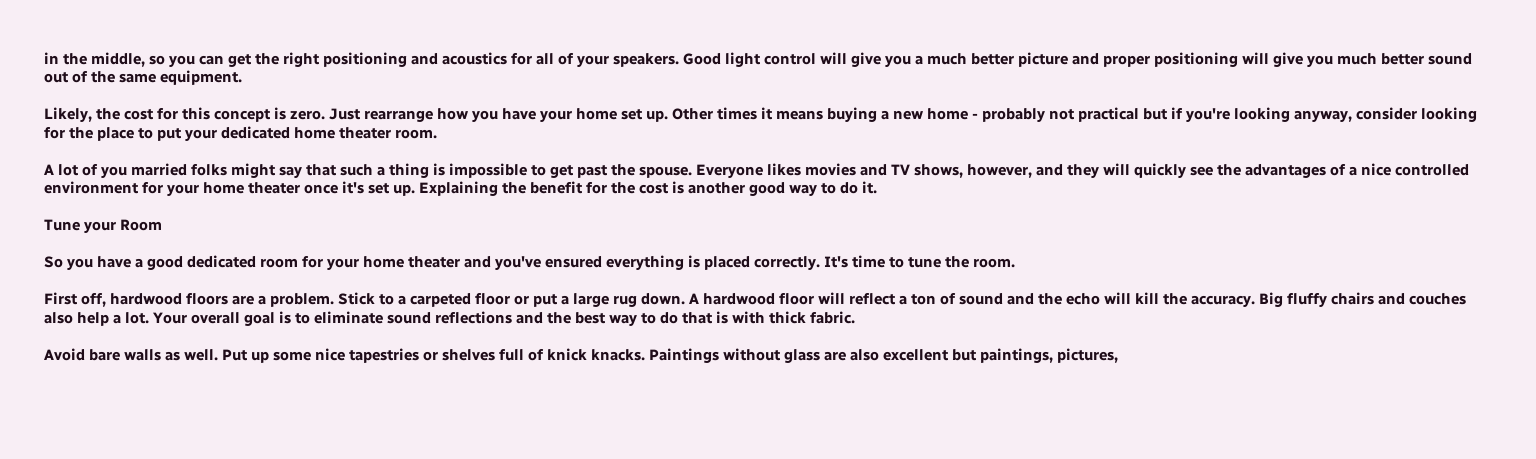in the middle, so you can get the right positioning and acoustics for all of your speakers. Good light control will give you a much better picture and proper positioning will give you much better sound out of the same equipment.

Likely, the cost for this concept is zero. Just rearrange how you have your home set up. Other times it means buying a new home - probably not practical but if you're looking anyway, consider looking for the place to put your dedicated home theater room.

A lot of you married folks might say that such a thing is impossible to get past the spouse. Everyone likes movies and TV shows, however, and they will quickly see the advantages of a nice controlled environment for your home theater once it's set up. Explaining the benefit for the cost is another good way to do it.

Tune your Room

So you have a good dedicated room for your home theater and you've ensured everything is placed correctly. It's time to tune the room.

First off, hardwood floors are a problem. Stick to a carpeted floor or put a large rug down. A hardwood floor will reflect a ton of sound and the echo will kill the accuracy. Big fluffy chairs and couches also help a lot. Your overall goal is to eliminate sound reflections and the best way to do that is with thick fabric.

Avoid bare walls as well. Put up some nice tapestries or shelves full of knick knacks. Paintings without glass are also excellent but paintings, pictures,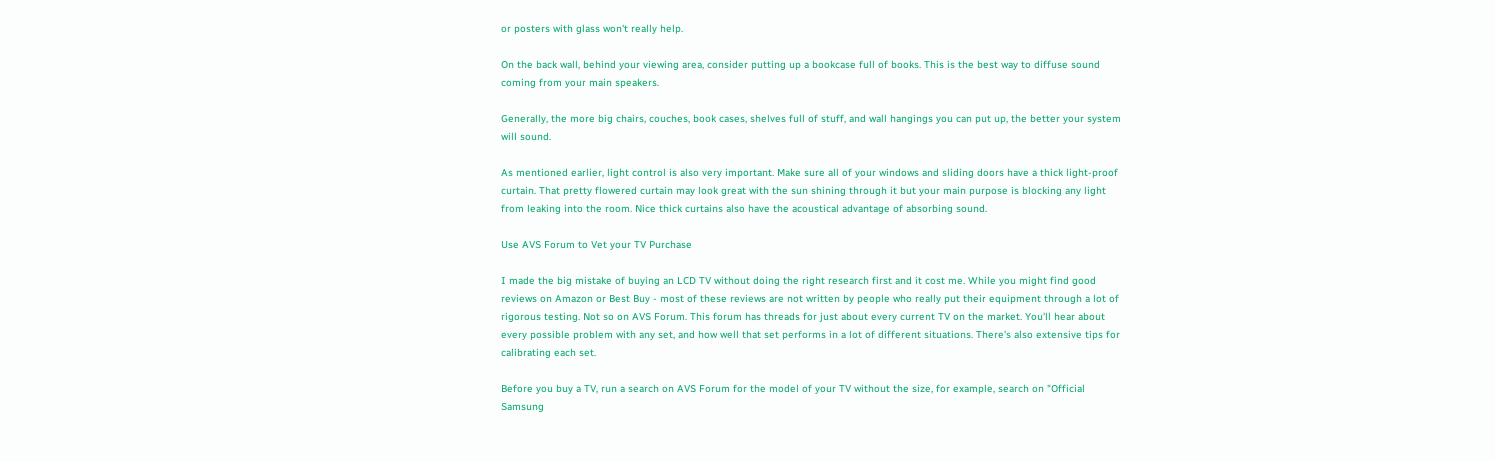or posters with glass won't really help.

On the back wall, behind your viewing area, consider putting up a bookcase full of books. This is the best way to diffuse sound coming from your main speakers.

Generally, the more big chairs, couches, book cases, shelves full of stuff, and wall hangings you can put up, the better your system will sound.

As mentioned earlier, light control is also very important. Make sure all of your windows and sliding doors have a thick light-proof curtain. That pretty flowered curtain may look great with the sun shining through it but your main purpose is blocking any light from leaking into the room. Nice thick curtains also have the acoustical advantage of absorbing sound.

Use AVS Forum to Vet your TV Purchase

I made the big mistake of buying an LCD TV without doing the right research first and it cost me. While you might find good reviews on Amazon or Best Buy - most of these reviews are not written by people who really put their equipment through a lot of rigorous testing. Not so on AVS Forum. This forum has threads for just about every current TV on the market. You'll hear about every possible problem with any set, and how well that set performs in a lot of different situations. There's also extensive tips for calibrating each set.

Before you buy a TV, run a search on AVS Forum for the model of your TV without the size, for example, search on "Official Samsung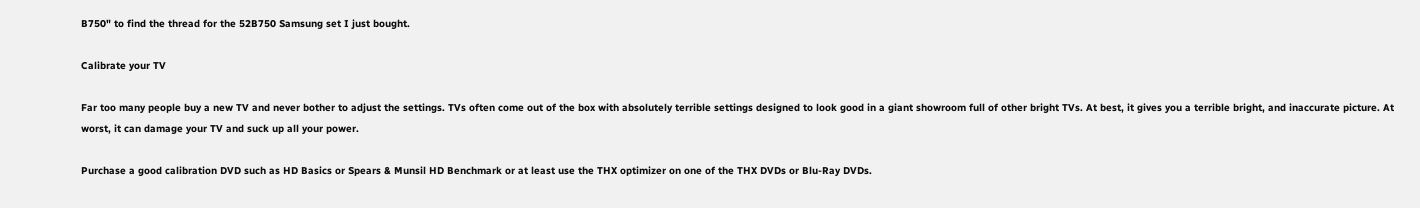B750" to find the thread for the 52B750 Samsung set I just bought.

Calibrate your TV

Far too many people buy a new TV and never bother to adjust the settings. TVs often come out of the box with absolutely terrible settings designed to look good in a giant showroom full of other bright TVs. At best, it gives you a terrible bright, and inaccurate picture. At worst, it can damage your TV and suck up all your power.

Purchase a good calibration DVD such as HD Basics or Spears & Munsil HD Benchmark or at least use the THX optimizer on one of the THX DVDs or Blu-Ray DVDs.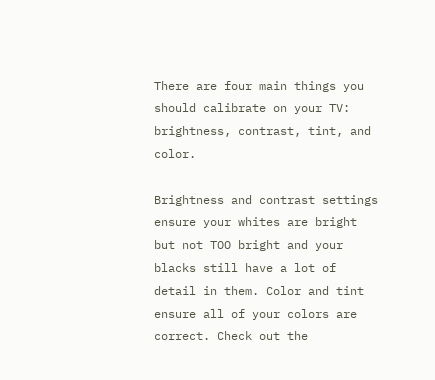There are four main things you should calibrate on your TV: brightness, contrast, tint, and color.

Brightness and contrast settings ensure your whites are bright but not TOO bright and your blacks still have a lot of detail in them. Color and tint ensure all of your colors are correct. Check out the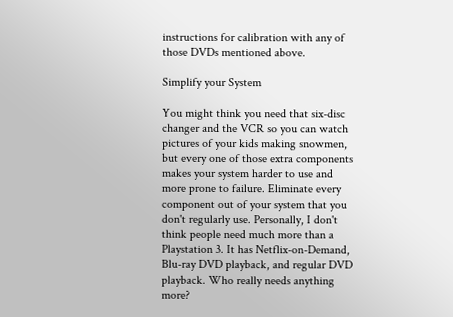instructions for calibration with any of those DVDs mentioned above.

Simplify your System

You might think you need that six-disc changer and the VCR so you can watch pictures of your kids making snowmen, but every one of those extra components makes your system harder to use and more prone to failure. Eliminate every component out of your system that you don't regularly use. Personally, I don't think people need much more than a Playstation 3. It has Netflix-on-Demand, Blu-ray DVD playback, and regular DVD playback. Who really needs anything more?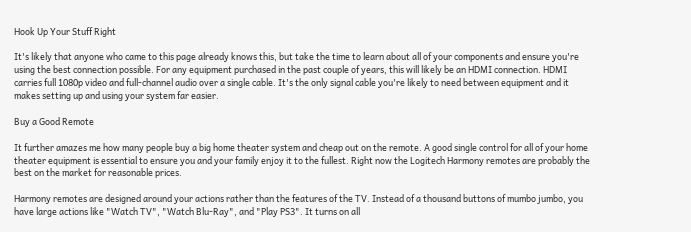Hook Up Your Stuff Right

It's likely that anyone who came to this page already knows this, but take the time to learn about all of your components and ensure you're using the best connection possible. For any equipment purchased in the past couple of years, this will likely be an HDMI connection. HDMI carries full 1080p video and full-channel audio over a single cable. It's the only signal cable you're likely to need between equipment and it makes setting up and using your system far easier.

Buy a Good Remote

It further amazes me how many people buy a big home theater system and cheap out on the remote. A good single control for all of your home theater equipment is essential to ensure you and your family enjoy it to the fullest. Right now the Logitech Harmony remotes are probably the best on the market for reasonable prices.

Harmony remotes are designed around your actions rather than the features of the TV. Instead of a thousand buttons of mumbo jumbo, you have large actions like "Watch TV", "Watch Blu-Ray", and "Play PS3". It turns on all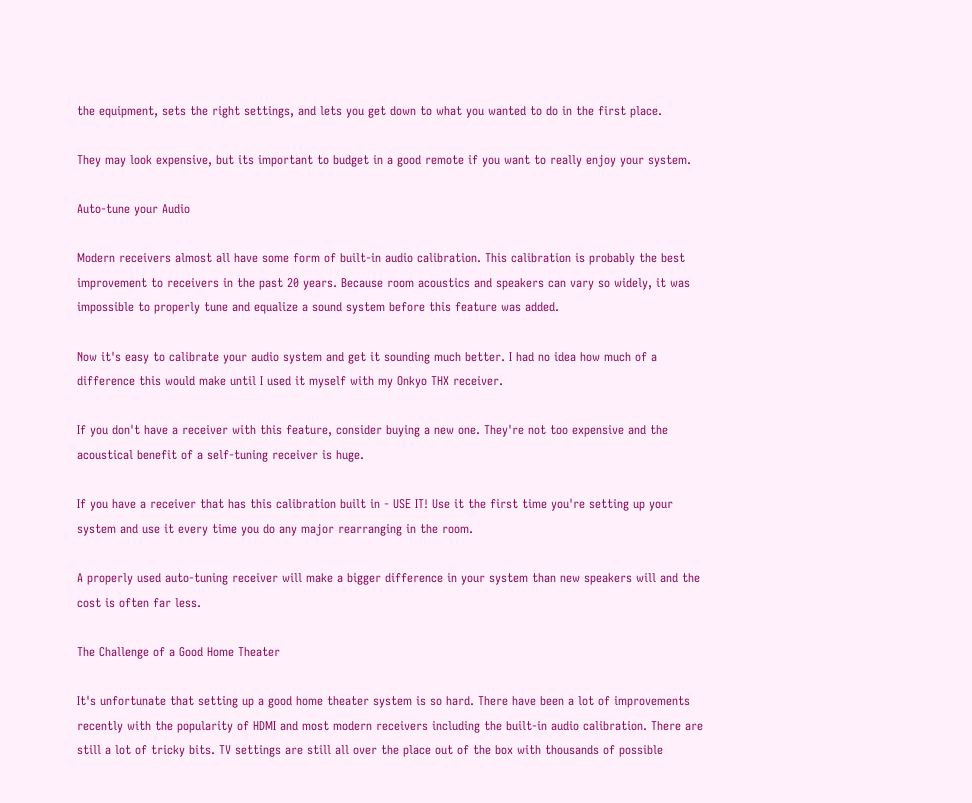the equipment, sets the right settings, and lets you get down to what you wanted to do in the first place.

They may look expensive, but its important to budget in a good remote if you want to really enjoy your system.

Auto-tune your Audio

Modern receivers almost all have some form of built-in audio calibration. This calibration is probably the best improvement to receivers in the past 20 years. Because room acoustics and speakers can vary so widely, it was impossible to properly tune and equalize a sound system before this feature was added.

Now it's easy to calibrate your audio system and get it sounding much better. I had no idea how much of a difference this would make until I used it myself with my Onkyo THX receiver.

If you don't have a receiver with this feature, consider buying a new one. They're not too expensive and the acoustical benefit of a self-tuning receiver is huge.

If you have a receiver that has this calibration built in - USE IT! Use it the first time you're setting up your system and use it every time you do any major rearranging in the room.

A properly used auto-tuning receiver will make a bigger difference in your system than new speakers will and the cost is often far less.

The Challenge of a Good Home Theater

It's unfortunate that setting up a good home theater system is so hard. There have been a lot of improvements recently with the popularity of HDMI and most modern receivers including the built-in audio calibration. There are still a lot of tricky bits. TV settings are still all over the place out of the box with thousands of possible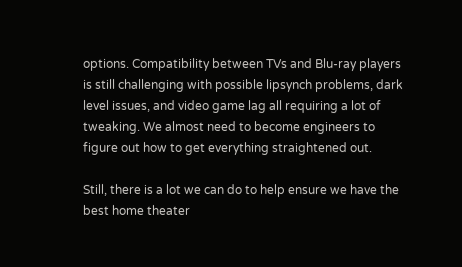options. Compatibility between TVs and Blu-ray players is still challenging with possible lipsynch problems, dark level issues, and video game lag all requiring a lot of tweaking. We almost need to become engineers to figure out how to get everything straightened out.

Still, there is a lot we can do to help ensure we have the best home theater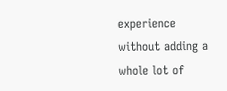experience without adding a whole lot of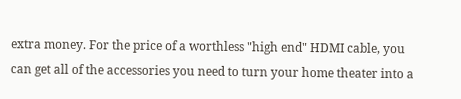extra money. For the price of a worthless "high end" HDMI cable, you can get all of the accessories you need to turn your home theater into a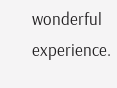wonderful experience.